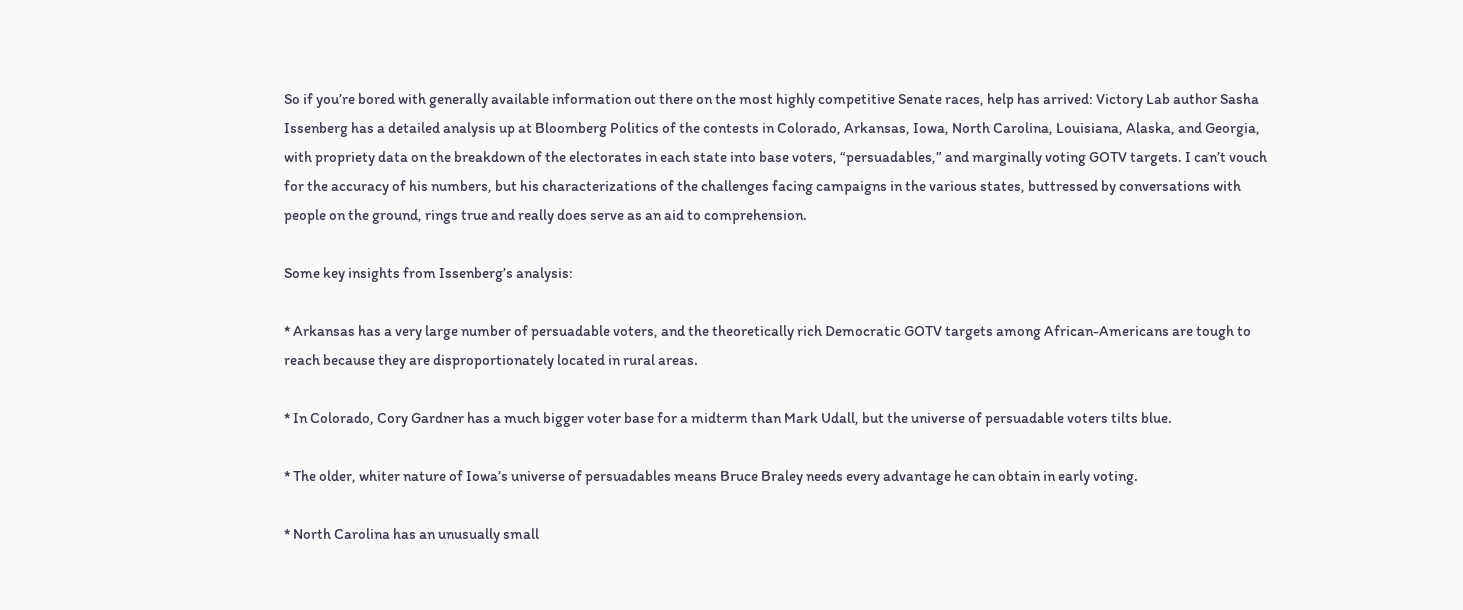So if you’re bored with generally available information out there on the most highly competitive Senate races, help has arrived: Victory Lab author Sasha Issenberg has a detailed analysis up at Bloomberg Politics of the contests in Colorado, Arkansas, Iowa, North Carolina, Louisiana, Alaska, and Georgia, with propriety data on the breakdown of the electorates in each state into base voters, “persuadables,” and marginally voting GOTV targets. I can’t vouch for the accuracy of his numbers, but his characterizations of the challenges facing campaigns in the various states, buttressed by conversations with people on the ground, rings true and really does serve as an aid to comprehension.

Some key insights from Issenberg’s analysis:

* Arkansas has a very large number of persuadable voters, and the theoretically rich Democratic GOTV targets among African-Americans are tough to reach because they are disproportionately located in rural areas.

* In Colorado, Cory Gardner has a much bigger voter base for a midterm than Mark Udall, but the universe of persuadable voters tilts blue.

* The older, whiter nature of Iowa’s universe of persuadables means Bruce Braley needs every advantage he can obtain in early voting.

* North Carolina has an unusually small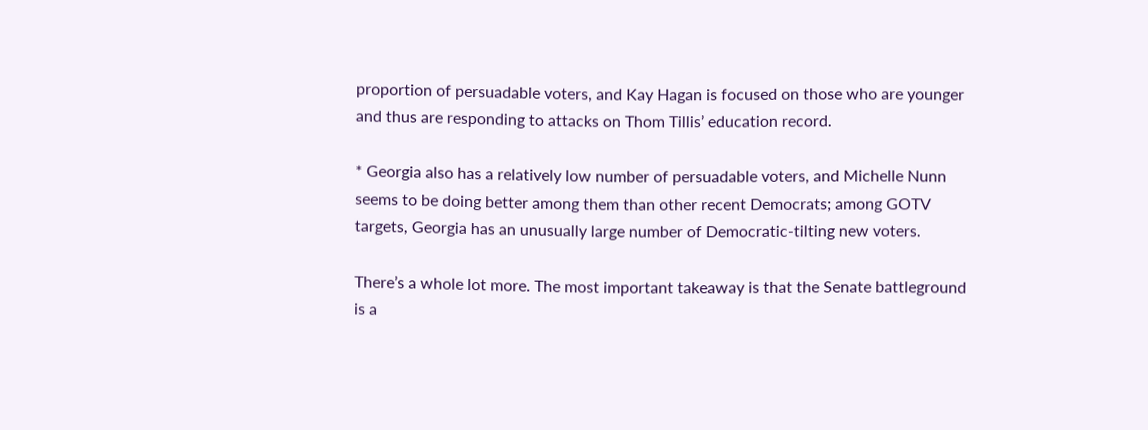proportion of persuadable voters, and Kay Hagan is focused on those who are younger and thus are responding to attacks on Thom Tillis’ education record.

* Georgia also has a relatively low number of persuadable voters, and Michelle Nunn seems to be doing better among them than other recent Democrats; among GOTV targets, Georgia has an unusually large number of Democratic-tilting new voters.

There’s a whole lot more. The most important takeaway is that the Senate battleground is a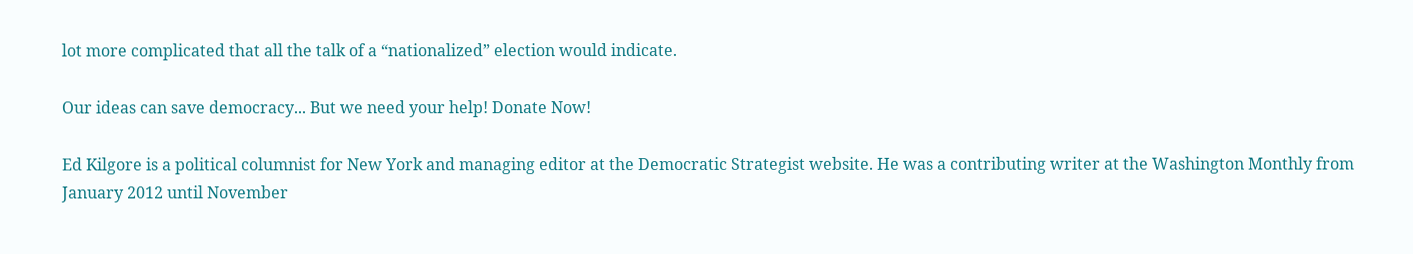lot more complicated that all the talk of a “nationalized” election would indicate.

Our ideas can save democracy... But we need your help! Donate Now!

Ed Kilgore is a political columnist for New York and managing editor at the Democratic Strategist website. He was a contributing writer at the Washington Monthly from January 2012 until November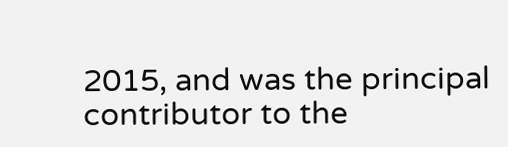2015, and was the principal contributor to the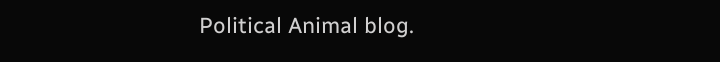Political Animal blog.